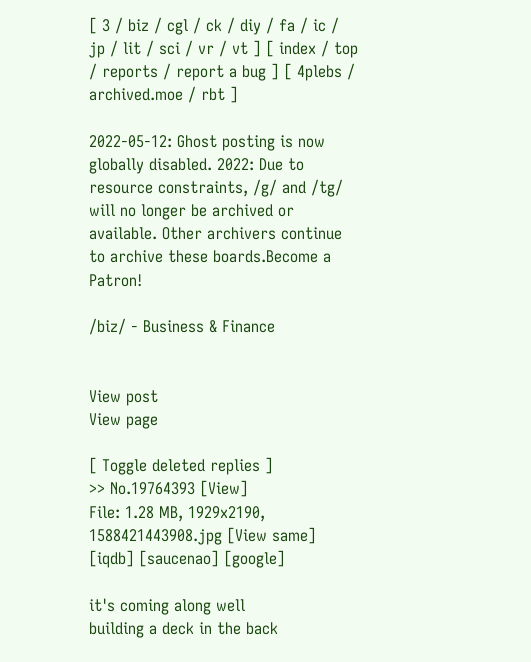[ 3 / biz / cgl / ck / diy / fa / ic / jp / lit / sci / vr / vt ] [ index / top / reports / report a bug ] [ 4plebs / archived.moe / rbt ]

2022-05-12: Ghost posting is now globally disabled. 2022: Due to resource constraints, /g/ and /tg/ will no longer be archived or available. Other archivers continue to archive these boards.Become a Patron!

/biz/ - Business & Finance


View post
View page

[ Toggle deleted replies ]
>> No.19764393 [View]
File: 1.28 MB, 1929x2190, 1588421443908.jpg [View same] [iqdb] [saucenao] [google]

it's coming along well
building a deck in the back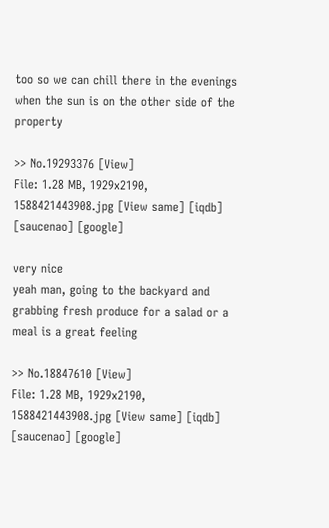too so we can chill there in the evenings when the sun is on the other side of the property

>> No.19293376 [View]
File: 1.28 MB, 1929x2190, 1588421443908.jpg [View same] [iqdb] [saucenao] [google]

very nice
yeah man, going to the backyard and grabbing fresh produce for a salad or a meal is a great feeling

>> No.18847610 [View]
File: 1.28 MB, 1929x2190, 1588421443908.jpg [View same] [iqdb] [saucenao] [google]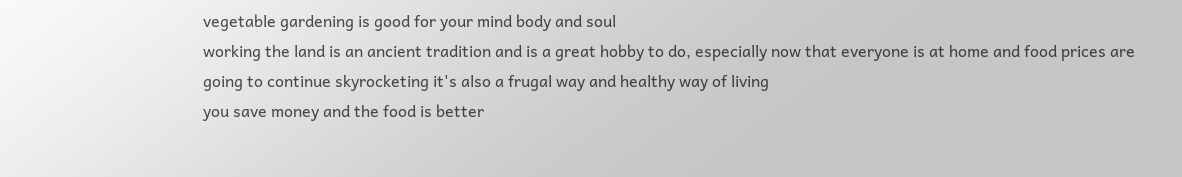vegetable gardening is good for your mind body and soul
working the land is an ancient tradition and is a great hobby to do, especially now that everyone is at home and food prices are going to continue skyrocketing it's also a frugal way and healthy way of living
you save money and the food is better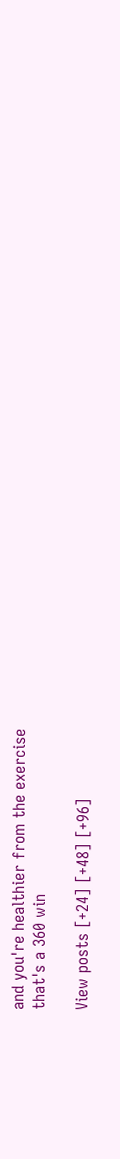and you're healthier from the exercise
that's a 360 win

View posts [+24] [+48] [+96]